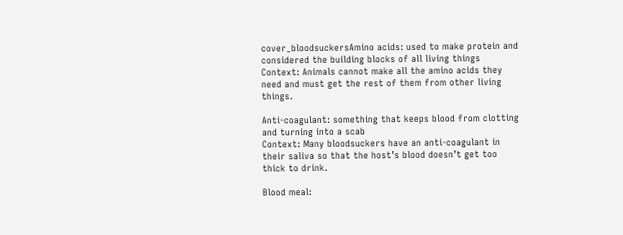cover_bloodsuckersAmino acids: used to make protein and considered the building blocks of all living things
Context: Animals cannot make all the amino acids they need and must get the rest of them from other living things.

Anti-coagulant: something that keeps blood from clotting and turning into a scab
Context: Many bloodsuckers have an anti-coagulant in their saliva so that the host’s blood doesn’t get too thick to drink.

Blood meal: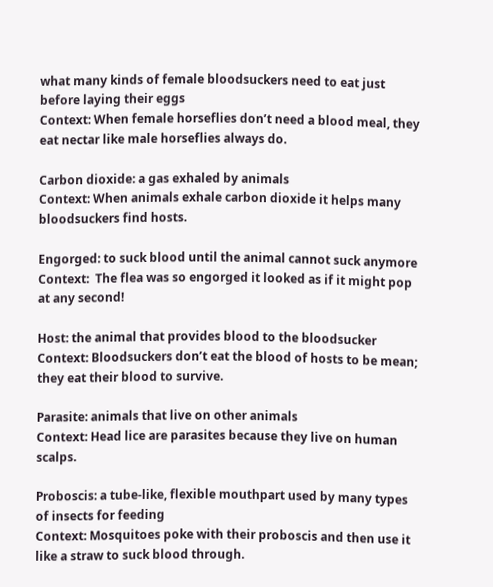what many kinds of female bloodsuckers need to eat just before laying their eggs
Context: When female horseflies don’t need a blood meal, they eat nectar like male horseflies always do.

Carbon dioxide: a gas exhaled by animals
Context: When animals exhale carbon dioxide it helps many bloodsuckers find hosts.

Engorged: to suck blood until the animal cannot suck anymore
Context:  The flea was so engorged it looked as if it might pop at any second!

Host: the animal that provides blood to the bloodsucker
Context: Bloodsuckers don’t eat the blood of hosts to be mean; they eat their blood to survive.

Parasite: animals that live on other animals
Context: Head lice are parasites because they live on human scalps.

Proboscis: a tube-like, flexible mouthpart used by many types of insects for feeding
Context: Mosquitoes poke with their proboscis and then use it like a straw to suck blood through.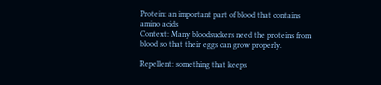Protein: an important part of blood that contains amino acids
Context: Many bloodsuckers need the proteins from blood so that their eggs can grow properly.

Repellent: something that keeps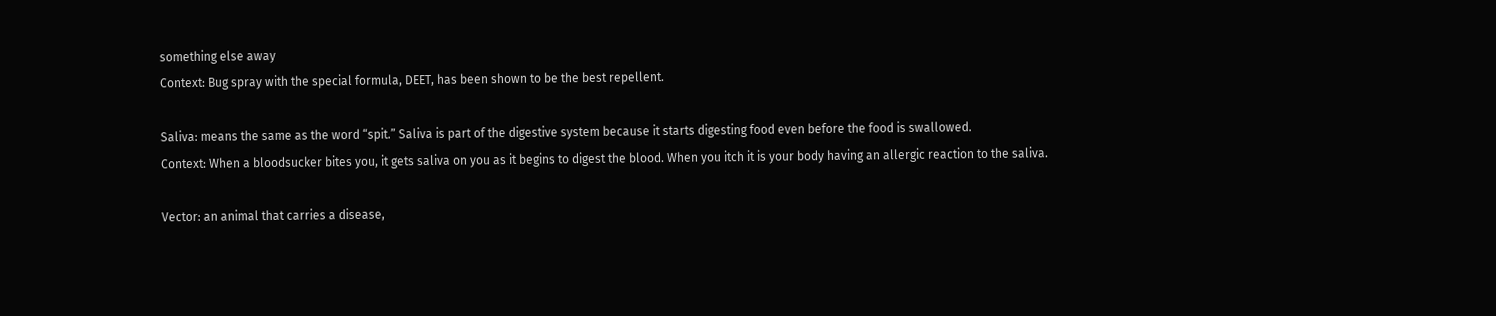something else away
Context: Bug spray with the special formula, DEET, has been shown to be the best repellent.

Saliva: means the same as the word “spit.” Saliva is part of the digestive system because it starts digesting food even before the food is swallowed.
Context: When a bloodsucker bites you, it gets saliva on you as it begins to digest the blood. When you itch it is your body having an allergic reaction to the saliva.

Vector: an animal that carries a disease,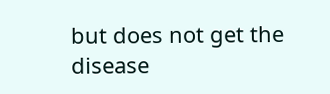but does not get the disease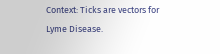Context: Ticks are vectors for Lyme Disease.